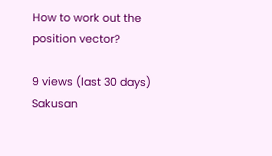How to work out the position vector?

9 views (last 30 days)
Sakusan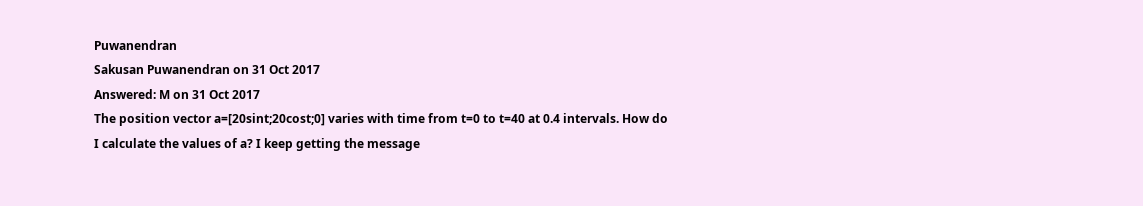Puwanendran
Sakusan Puwanendran on 31 Oct 2017
Answered: M on 31 Oct 2017
The position vector a=[20sint;20cost;0] varies with time from t=0 to t=40 at 0.4 intervals. How do I calculate the values of a? I keep getting the message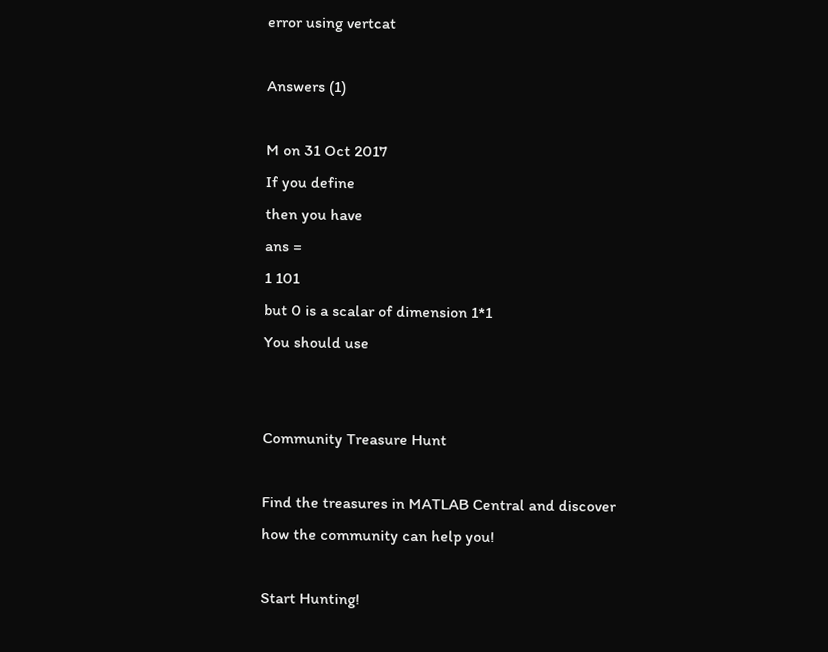error using vertcat

Answers (1)

M on 31 Oct 2017
If you define
then you have
ans =
1 101
but 0 is a scalar of dimension 1*1
You should use


Community Treasure Hunt

Find the treasures in MATLAB Central and discover how the community can help you!

Start Hunting!